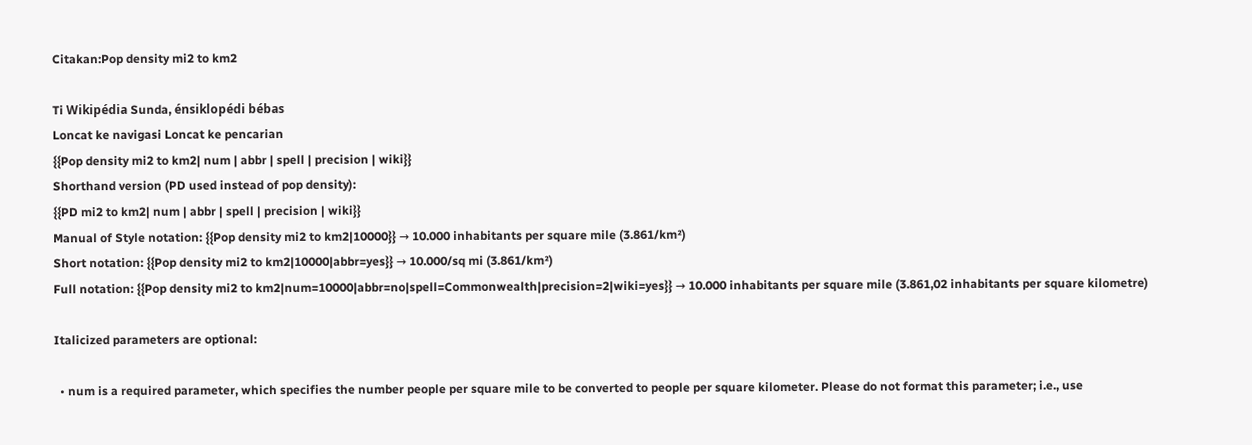Citakan:Pop density mi2 to km2

Ti Wikipédia Sunda, énsiklopédi bébas
Loncat ke navigasi Loncat ke pencarian
{{Pop density mi2 to km2| num | abbr | spell | precision | wiki}}
Shorthand version (PD used instead of pop density):
{{PD mi2 to km2| num | abbr | spell | precision | wiki}}
Manual of Style notation: {{Pop density mi2 to km2|10000}} → 10.000 inhabitants per square mile (3.861/km²)
Short notation: {{Pop density mi2 to km2|10000|abbr=yes}} → 10.000/sq mi (3.861/km²)
Full notation: {{Pop density mi2 to km2|num=10000|abbr=no|spell=Commonwealth|precision=2|wiki=yes}} → 10.000 inhabitants per square mile (3.861,02 inhabitants per square kilometre)

Italicized parameters are optional:

  • num is a required parameter, which specifies the number people per square mile to be converted to people per square kilometer. Please do not format this parameter; i.e., use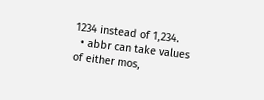1234 instead of 1,234.
  • abbr can take values of either mos,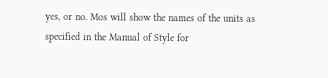yes, or no. Mos will show the names of the units as specified in the Manual of Style for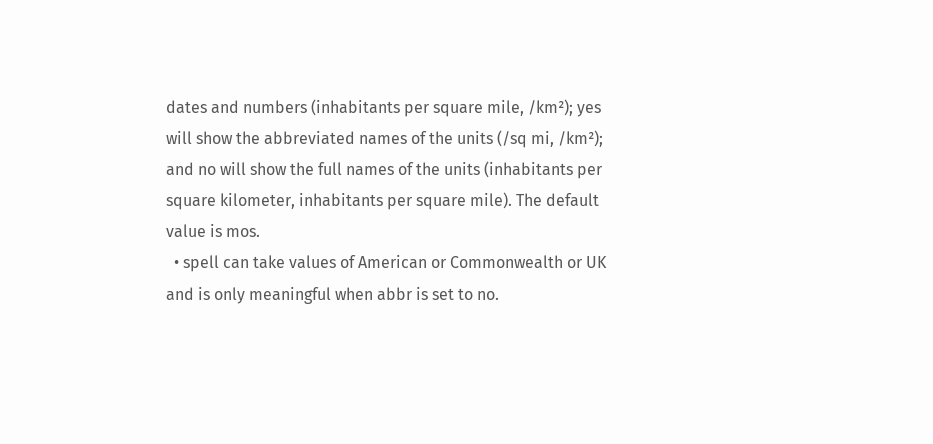dates and numbers (inhabitants per square mile, /km²); yes will show the abbreviated names of the units (/sq mi, /km²); and no will show the full names of the units (inhabitants per square kilometer, inhabitants per square mile). The default value is mos.
  • spell can take values of American or Commonwealth or UK and is only meaningful when abbr is set to no.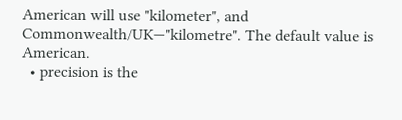American will use "kilometer", and Commonwealth/UK—"kilometre". The default value is American.
  • precision is the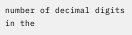number of decimal digits in the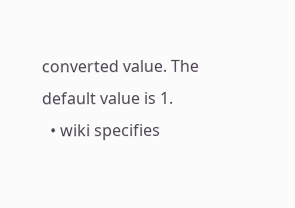converted value. The default value is 1.
  • wiki specifies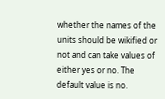whether the names of the units should be wikified or not and can take values of either yes or no. The default value is no.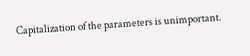Capitalization of the parameters is unimportant.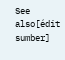See also[édit sumber]